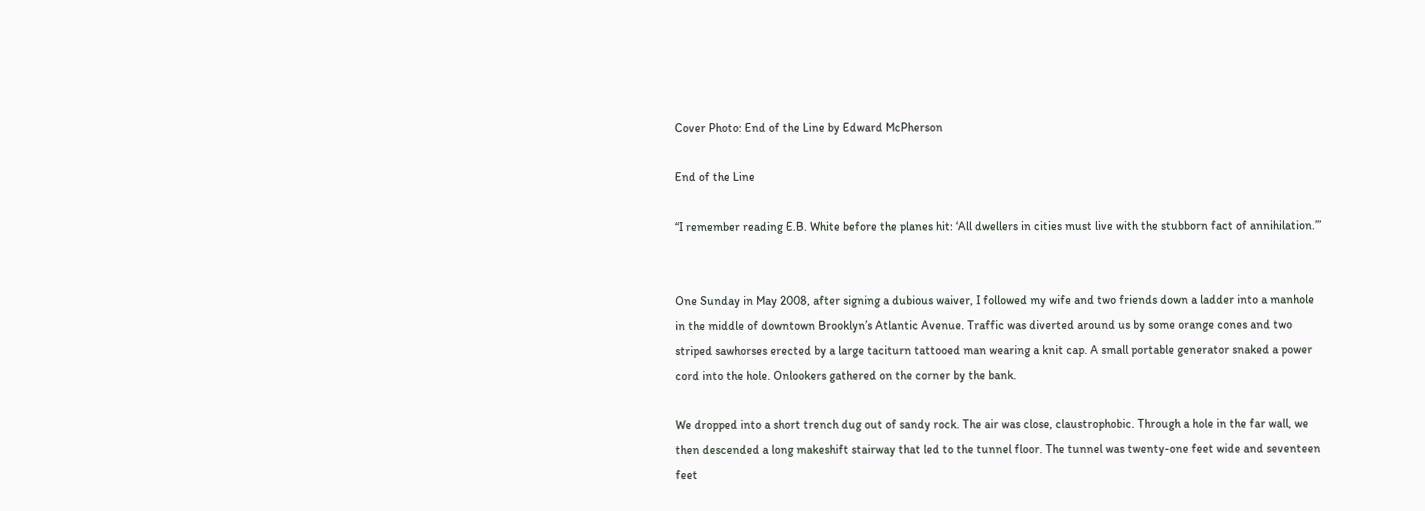Cover Photo: End of the Line by Edward McPherson

End of the Line

“I remember reading E.B. White before the planes hit: ‘All dwellers in cities must live with the stubborn fact of annihilation.’”


One Sunday in May 2008, after signing a dubious waiver, I followed my wife and two friends down a ladder into a manhole in the middle of downtown Brooklyn’s Atlantic Avenue. Traffic was diverted around us by some orange cones and two striped sawhorses erected by a large taciturn tattooed man wearing a knit cap. A small portable generator snaked a power cord into the hole. Onlookers gathered on the corner by the bank.

We dropped into a short trench dug out of sandy rock. The air was close, claustrophobic. Through a hole in the far wall, we then descended a long makeshift stairway that led to the tunnel floor. The tunnel was twenty-one feet wide and seventeen feet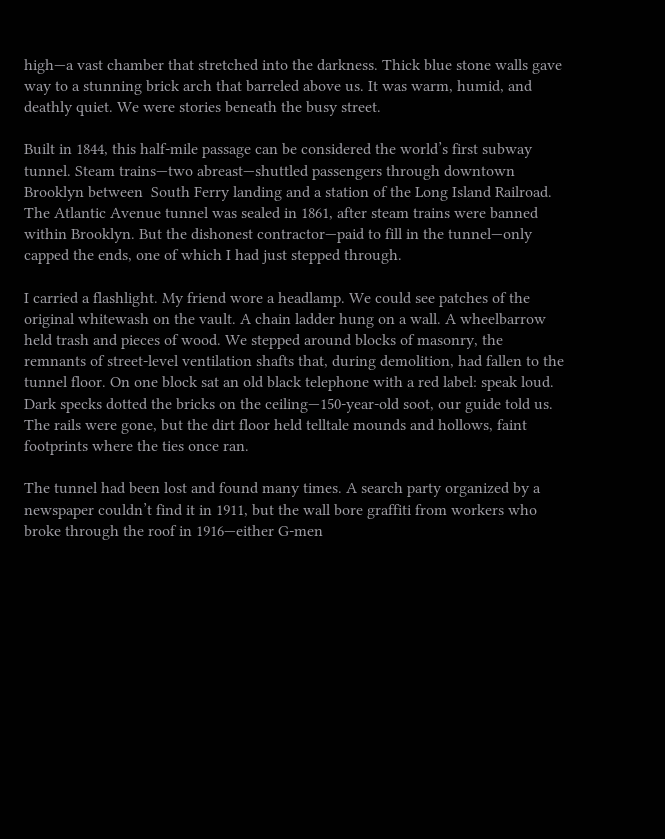high—a vast chamber that stretched into the darkness. Thick blue stone walls gave way to a stunning brick arch that barreled above us. It was warm, humid, and deathly quiet. We were stories beneath the busy street.

Built in 1844, this half-mile passage can be considered the world’s first subway tunnel. Steam trains—two abreast—shuttled passengers through downtown Brooklyn between  South Ferry landing and a station of the Long Island Railroad. The Atlantic Avenue tunnel was sealed in 1861, after steam trains were banned within Brooklyn. But the dishonest contractor—paid to fill in the tunnel—only capped the ends, one of which I had just stepped through.

I carried a flashlight. My friend wore a headlamp. We could see patches of the original whitewash on the vault. A chain ladder hung on a wall. A wheelbarrow held trash and pieces of wood. We stepped around blocks of masonry, the remnants of street-level ventilation shafts that, during demolition, had fallen to the tunnel floor. On one block sat an old black telephone with a red label: speak loud. Dark specks dotted the bricks on the ceiling—150-year-old soot, our guide told us. The rails were gone, but the dirt floor held telltale mounds and hollows, faint footprints where the ties once ran.

The tunnel had been lost and found many times. A search party organized by a newspaper couldn’t find it in 1911, but the wall bore graffiti from workers who broke through the roof in 1916—either G-men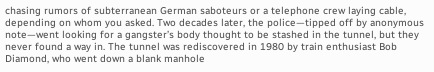chasing rumors of subterranean German saboteurs or a telephone crew laying cable, depending on whom you asked. Two decades later, the police—tipped off by anonymous note—went looking for a gangster’s body thought to be stashed in the tunnel, but they never found a way in. The tunnel was rediscovered in 1980 by train enthusiast Bob Diamond, who went down a blank manhole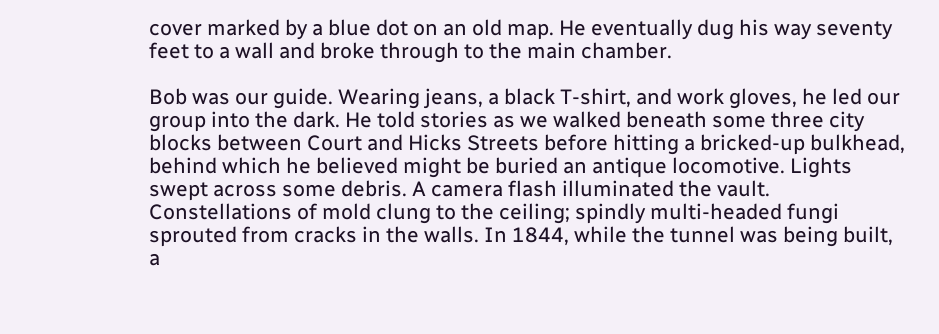cover marked by a blue dot on an old map. He eventually dug his way seventy feet to a wall and broke through to the main chamber.

Bob was our guide. Wearing jeans, a black T-shirt, and work gloves, he led our group into the dark. He told stories as we walked beneath some three city blocks between Court and Hicks Streets before hitting a bricked-up bulkhead, behind which he believed might be buried an antique locomotive. Lights swept across some debris. A camera flash illuminated the vault. Constellations of mold clung to the ceiling; spindly multi-headed fungi sprouted from cracks in the walls. In 1844, while the tunnel was being built, a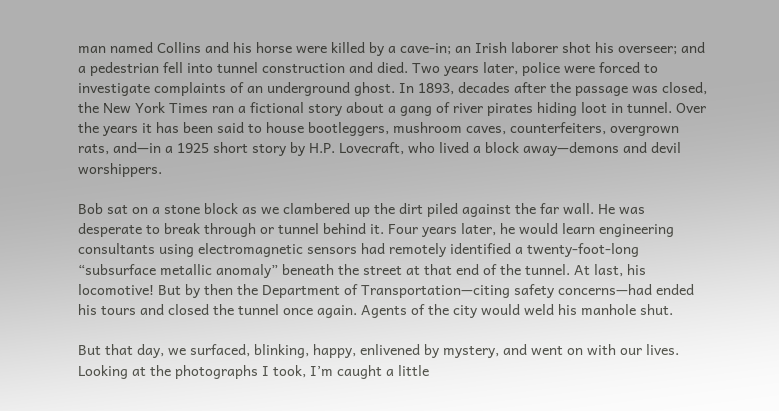man named Collins and his horse were killed by a cave-in; an Irish laborer shot his overseer; and a pedestrian fell into tunnel construction and died. Two years later, police were forced to investigate complaints of an underground ghost. In 1893, decades after the passage was closed, the New York Times ran a fictional story about a gang of river pirates hiding loot in tunnel. Over the years it has been said to house bootleggers, mushroom caves, counterfeiters, overgrown rats, and—in a 1925 short story by H.P. Lovecraft, who lived a block away—demons and devil worshippers.

Bob sat on a stone block as we clambered up the dirt piled against the far wall. He was desperate to break through or tunnel behind it. Four years later, he would learn engineering consultants using electromagnetic sensors had remotely identified a twenty-foot-long “subsurface metallic anomaly” beneath the street at that end of the tunnel. At last, his locomotive! But by then the Department of Transportation—citing safety concerns—had ended his tours and closed the tunnel once again. Agents of the city would weld his manhole shut.

But that day, we surfaced, blinking, happy, enlivened by mystery, and went on with our lives. Looking at the photographs I took, I’m caught a little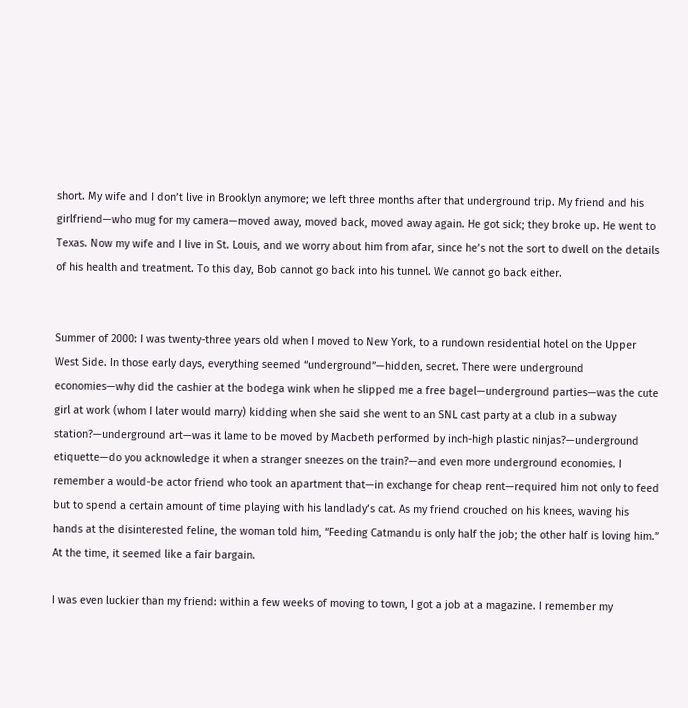short. My wife and I don’t live in Brooklyn anymore; we left three months after that underground trip. My friend and his girlfriend—who mug for my camera—moved away, moved back, moved away again. He got sick; they broke up. He went to Texas. Now my wife and I live in St. Louis, and we worry about him from afar, since he’s not the sort to dwell on the details of his health and treatment. To this day, Bob cannot go back into his tunnel. We cannot go back either.


Summer of 2000: I was twenty-three years old when I moved to New York, to a rundown residential hotel on the Upper West Side. In those early days, everything seemed “underground”—hidden, secret. There were underground economies—why did the cashier at the bodega wink when he slipped me a free bagel—underground parties—was the cute girl at work (whom I later would marry) kidding when she said she went to an SNL cast party at a club in a subway station?—underground art—was it lame to be moved by Macbeth performed by inch-high plastic ninjas?—underground etiquette—do you acknowledge it when a stranger sneezes on the train?—and even more underground economies. I remember a would-be actor friend who took an apartment that—in exchange for cheap rent—required him not only to feed but to spend a certain amount of time playing with his landlady’s cat. As my friend crouched on his knees, waving his hands at the disinterested feline, the woman told him, “Feeding Catmandu is only half the job; the other half is loving him.” At the time, it seemed like a fair bargain.

I was even luckier than my friend: within a few weeks of moving to town, I got a job at a magazine. I remember my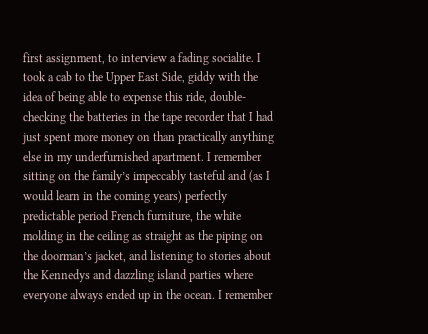first assignment, to interview a fading socialite. I took a cab to the Upper East Side, giddy with the idea of being able to expense this ride, double-checking the batteries in the tape recorder that I had just spent more money on than practically anything else in my underfurnished apartment. I remember sitting on the family’s impeccably tasteful and (as I would learn in the coming years) perfectly predictable period French furniture, the white molding in the ceiling as straight as the piping on the doorman’s jacket, and listening to stories about the Kennedys and dazzling island parties where everyone always ended up in the ocean. I remember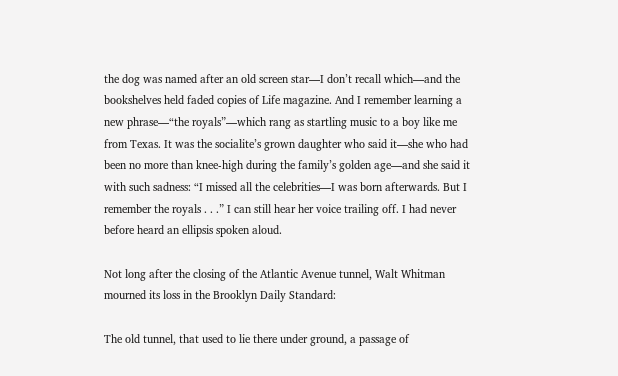the dog was named after an old screen star—I don’t recall which—and the bookshelves held faded copies of Life magazine. And I remember learning a new phrase—“the royals”—which rang as startling music to a boy like me from Texas. It was the socialite’s grown daughter who said it—she who had been no more than knee-high during the family’s golden age—and she said it with such sadness: “I missed all the celebrities—I was born afterwards. But I remember the royals . . .” I can still hear her voice trailing off. I had never before heard an ellipsis spoken aloud.

Not long after the closing of the Atlantic Avenue tunnel, Walt Whitman mourned its loss in the Brooklyn Daily Standard:

The old tunnel, that used to lie there under ground, a passage of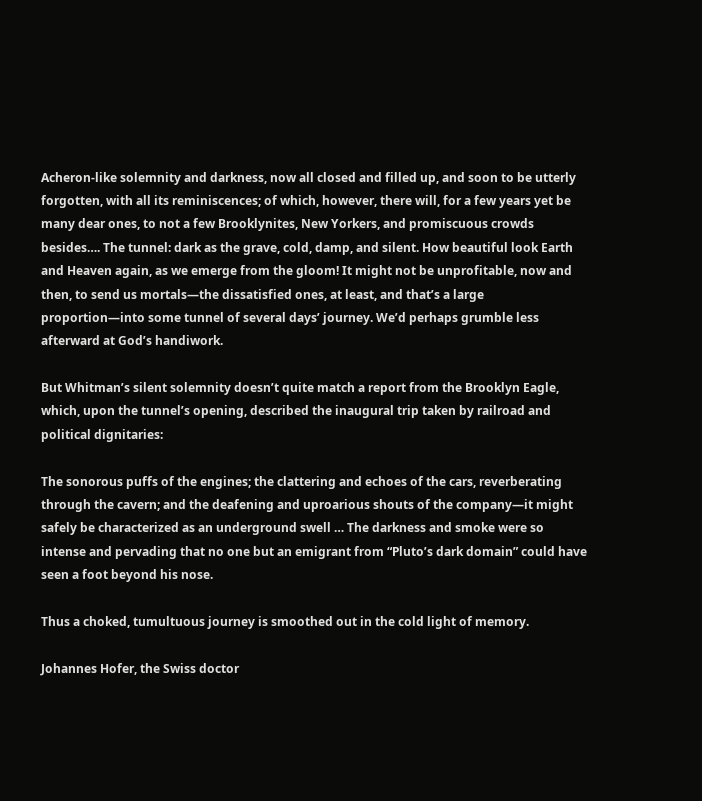Acheron-like solemnity and darkness, now all closed and filled up, and soon to be utterly forgotten, with all its reminiscences; of which, however, there will, for a few years yet be many dear ones, to not a few Brooklynites, New Yorkers, and promiscuous crowds besides…. The tunnel: dark as the grave, cold, damp, and silent. How beautiful look Earth and Heaven again, as we emerge from the gloom! It might not be unprofitable, now and then, to send us mortals—the dissatisfied ones, at least, and that’s a large proportion—into some tunnel of several days’ journey. We’d perhaps grumble less afterward at God’s handiwork.

But Whitman’s silent solemnity doesn’t quite match a report from the Brooklyn Eagle, which, upon the tunnel’s opening, described the inaugural trip taken by railroad and political dignitaries:

The sonorous puffs of the engines; the clattering and echoes of the cars, reverberating through the cavern; and the deafening and uproarious shouts of the company—it might safely be characterized as an underground swell … The darkness and smoke were so intense and pervading that no one but an emigrant from “Pluto’s dark domain” could have seen a foot beyond his nose.

Thus a choked, tumultuous journey is smoothed out in the cold light of memory.

Johannes Hofer, the Swiss doctor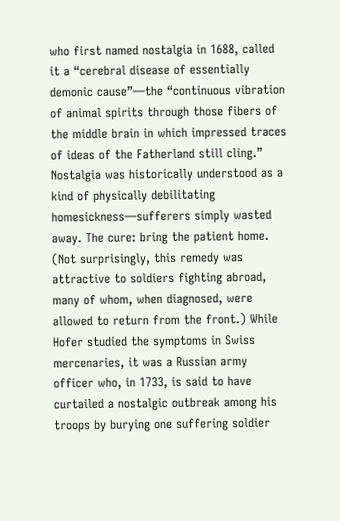who first named nostalgia in 1688, called it a “cerebral disease of essentially demonic cause”—the “continuous vibration of animal spirits through those fibers of the middle brain in which impressed traces of ideas of the Fatherland still cling.” Nostalgia was historically understood as a kind of physically debilitating homesickness—sufferers simply wasted away. The cure: bring the patient home. (Not surprisingly, this remedy was attractive to soldiers fighting abroad, many of whom, when diagnosed, were allowed to return from the front.) While Hofer studied the symptoms in Swiss mercenaries, it was a Russian army officer who, in 1733, is said to have curtailed a nostalgic outbreak among his troops by burying one suffering soldier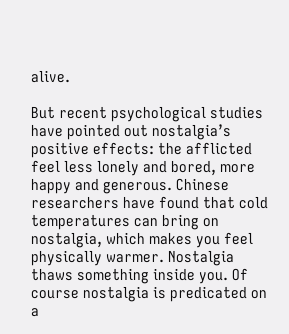alive.

But recent psychological studies have pointed out nostalgia’s positive effects: the afflicted feel less lonely and bored, more happy and generous. Chinese researchers have found that cold temperatures can bring on nostalgia, which makes you feel physically warmer. Nostalgia thaws something inside you. Of course nostalgia is predicated on a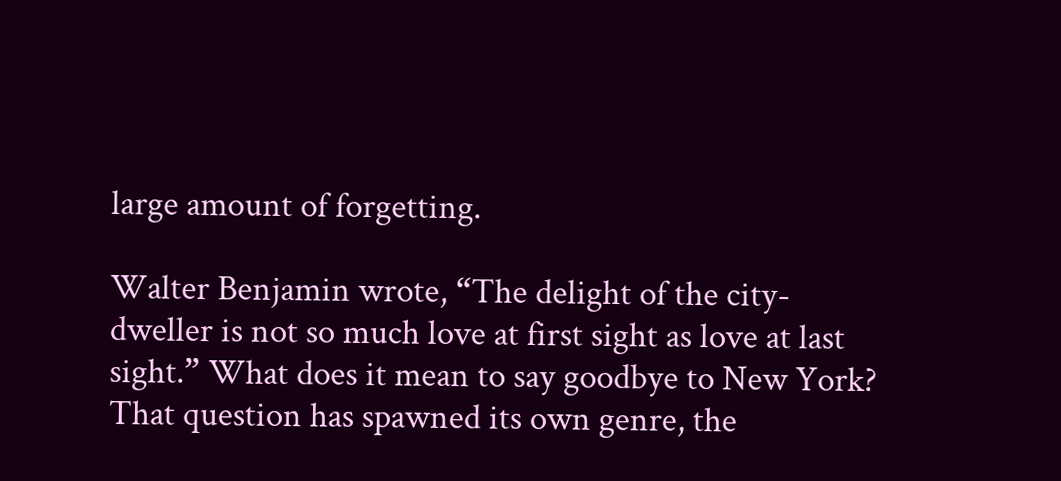large amount of forgetting.

Walter Benjamin wrote, “The delight of the city-dweller is not so much love at first sight as love at last sight.” What does it mean to say goodbye to New York? That question has spawned its own genre, the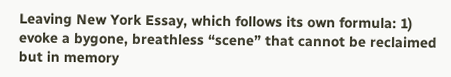Leaving New York Essay, which follows its own formula: 1) evoke a bygone, breathless “scene” that cannot be reclaimed but in memory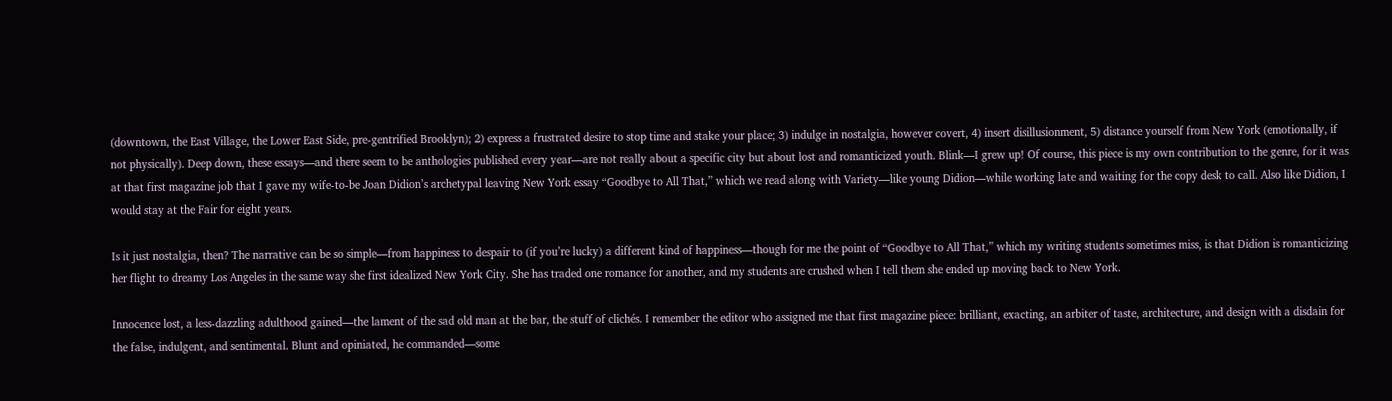(downtown, the East Village, the Lower East Side, pre-gentrified Brooklyn); 2) express a frustrated desire to stop time and stake your place; 3) indulge in nostalgia, however covert, 4) insert disillusionment, 5) distance yourself from New York (emotionally, if not physically). Deep down, these essays—and there seem to be anthologies published every year—are not really about a specific city but about lost and romanticized youth. Blink—I grew up! Of course, this piece is my own contribution to the genre, for it was at that first magazine job that I gave my wife-to-be Joan Didion’s archetypal leaving New York essay “Goodbye to All That,” which we read along with Variety—like young Didion—while working late and waiting for the copy desk to call. Also like Didion, I would stay at the Fair for eight years.

Is it just nostalgia, then? The narrative can be so simple—from happiness to despair to (if you’re lucky) a different kind of happiness—though for me the point of “Goodbye to All That,” which my writing students sometimes miss, is that Didion is romanticizing her flight to dreamy Los Angeles in the same way she first idealized New York City. She has traded one romance for another, and my students are crushed when I tell them she ended up moving back to New York.

Innocence lost, a less-dazzling adulthood gained—the lament of the sad old man at the bar, the stuff of clichés. I remember the editor who assigned me that first magazine piece: brilliant, exacting, an arbiter of taste, architecture, and design with a disdain for the false, indulgent, and sentimental. Blunt and opiniated, he commanded—some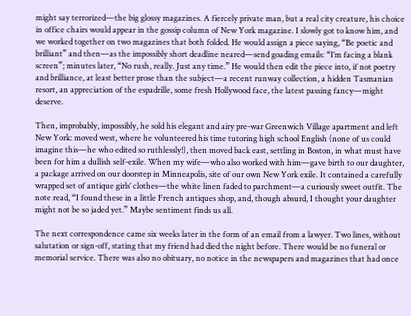might say terrorized—the big glossy magazines. A fiercely private man, but a real city creature, his choice in office chairs would appear in the gossip column of New York magazine. I slowly got to know him, and we worked together on two magazines that both folded. He would assign a piece saying, “Be poetic and brilliant” and then—as the impossibly short deadline neared—send goading emails: “I’m facing a blank screen”; minutes later, “No rush, really. Just any time.” He would then edit the piece into, if not poetry and brilliance, at least better prose than the subject—a recent runway collection, a hidden Tasmanian resort, an appreciation of the espadrille, some fresh Hollywood face, the latest passing fancy—might deserve.

Then, improbably, impossibly, he sold his elegant and airy pre-war Greenwich Village apartment and left New York: moved west, where he volunteered his time tutoring high school English (none of us could imagine this—he who edited so ruthlessly!), then moved back east, settling in Boston, in what must have been for him a dullish self-exile. When my wife—who also worked with him—gave birth to our daughter, a package arrived on our doorstep in Minneapolis, site of our own New York exile. It contained a carefully wrapped set of antique girls’ clothes—the white linen faded to parchment—a curiously sweet outfit. The note read, “I found these in a little French antiques shop, and, though absurd, I thought your daughter might not be so jaded yet.” Maybe sentiment finds us all.

The next correspondence came six weeks later in the form of an email from a lawyer. Two lines, without salutation or sign-off, stating that my friend had died the night before. There would be no funeral or memorial service. There was also no obituary, no notice in the newspapers and magazines that had once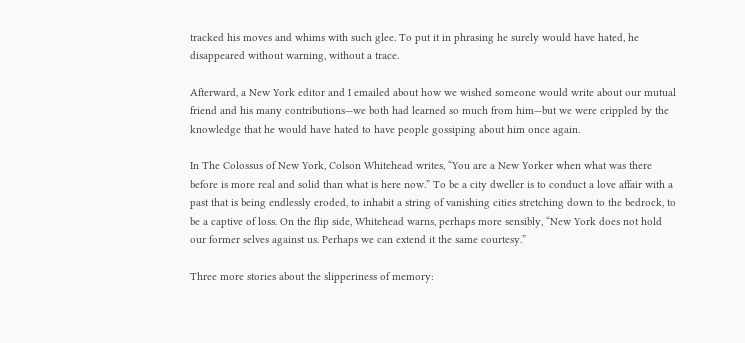tracked his moves and whims with such glee. To put it in phrasing he surely would have hated, he disappeared without warning, without a trace.

Afterward, a New York editor and I emailed about how we wished someone would write about our mutual friend and his many contributions—we both had learned so much from him—but we were crippled by the knowledge that he would have hated to have people gossiping about him once again.

In The Colossus of New York, Colson Whitehead writes, “You are a New Yorker when what was there before is more real and solid than what is here now.” To be a city dweller is to conduct a love affair with a past that is being endlessly eroded, to inhabit a string of vanishing cities stretching down to the bedrock, to be a captive of loss. On the flip side, Whitehead warns, perhaps more sensibly, “New York does not hold our former selves against us. Perhaps we can extend it the same courtesy.”

Three more stories about the slipperiness of memory: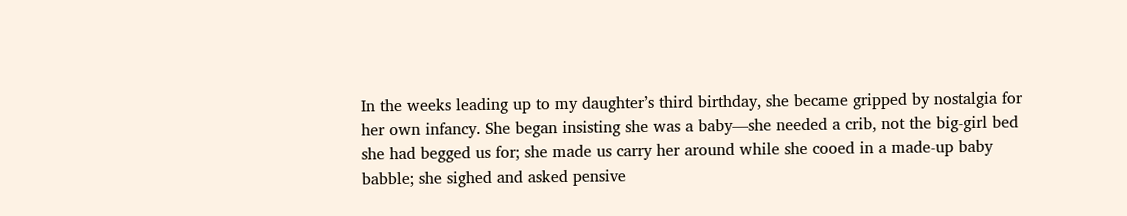In the weeks leading up to my daughter’s third birthday, she became gripped by nostalgia for her own infancy. She began insisting she was a baby—she needed a crib, not the big-girl bed she had begged us for; she made us carry her around while she cooed in a made-up baby babble; she sighed and asked pensive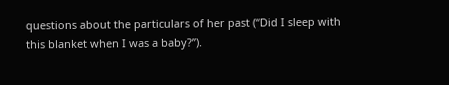questions about the particulars of her past (“Did I sleep with this blanket when I was a baby?”).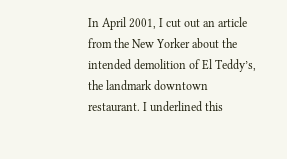In April 2001, I cut out an article from the New Yorker about the intended demolition of El Teddy’s, the landmark downtown restaurant. I underlined this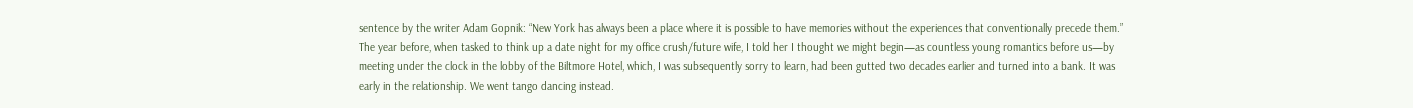sentence by the writer Adam Gopnik: “New York has always been a place where it is possible to have memories without the experiences that conventionally precede them.” The year before, when tasked to think up a date night for my office crush/future wife, I told her I thought we might begin—as countless young romantics before us—by meeting under the clock in the lobby of the Biltmore Hotel, which, I was subsequently sorry to learn, had been gutted two decades earlier and turned into a bank. It was early in the relationship. We went tango dancing instead.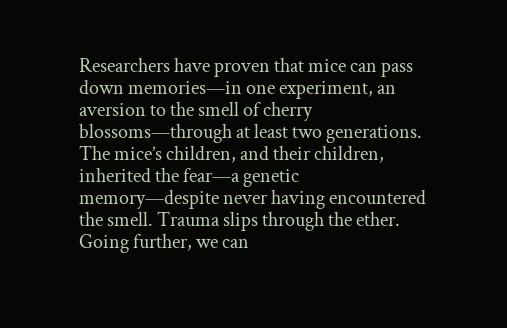Researchers have proven that mice can pass down memories—in one experiment, an aversion to the smell of cherry blossoms—through at least two generations. The mice’s children, and their children, inherited the fear—a genetic memory—despite never having encountered the smell. Trauma slips through the ether. Going further, we can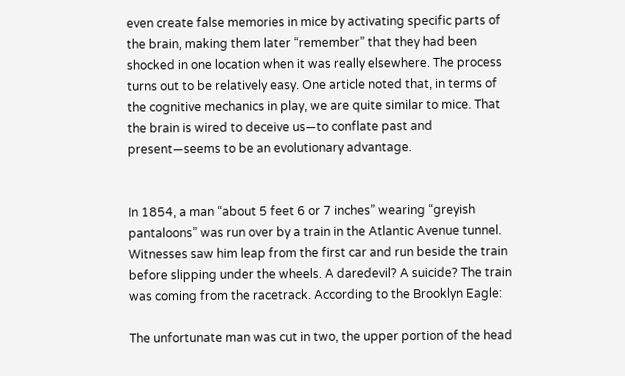even create false memories in mice by activating specific parts of the brain, making them later “remember” that they had been shocked in one location when it was really elsewhere. The process turns out to be relatively easy. One article noted that, in terms of the cognitive mechanics in play, we are quite similar to mice. That the brain is wired to deceive us—to conflate past and present—seems to be an evolutionary advantage.


In 1854, a man “about 5 feet 6 or 7 inches” wearing “greyish pantaloons” was run over by a train in the Atlantic Avenue tunnel. Witnesses saw him leap from the first car and run beside the train before slipping under the wheels. A daredevil? A suicide? The train was coming from the racetrack. According to the Brooklyn Eagle:

The unfortunate man was cut in two, the upper portion of the head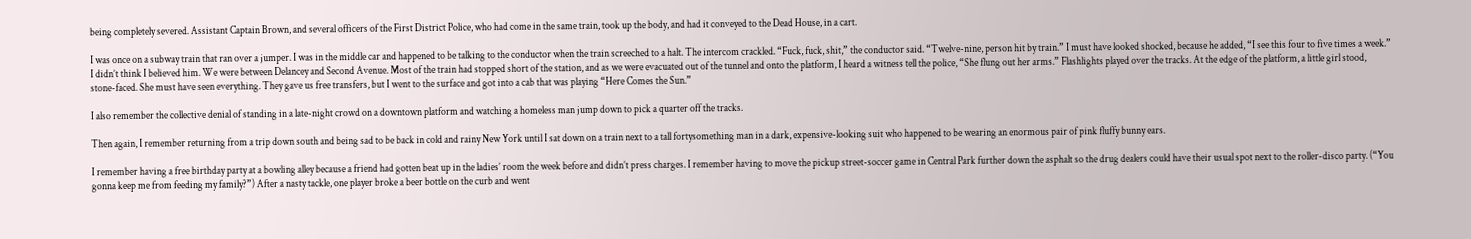being completely severed. Assistant Captain Brown, and several officers of the First District Police, who had come in the same train, took up the body, and had it conveyed to the Dead House, in a cart.

I was once on a subway train that ran over a jumper. I was in the middle car and happened to be talking to the conductor when the train screeched to a halt. The intercom crackled. “Fuck, fuck, shit,” the conductor said. “Twelve-nine, person hit by train.” I must have looked shocked, because he added, “I see this four to five times a week.” I didn’t think I believed him. We were between Delancey and Second Avenue. Most of the train had stopped short of the station, and as we were evacuated out of the tunnel and onto the platform, I heard a witness tell the police, “She flung out her arms.” Flashlights played over the tracks. At the edge of the platform, a little girl stood, stone-faced. She must have seen everything. They gave us free transfers, but I went to the surface and got into a cab that was playing “Here Comes the Sun.”

I also remember the collective denial of standing in a late-night crowd on a downtown platform and watching a homeless man jump down to pick a quarter off the tracks.

Then again, I remember returning from a trip down south and being sad to be back in cold and rainy New York until I sat down on a train next to a tall fortysomething man in a dark, expensive-looking suit who happened to be wearing an enormous pair of pink fluffy bunny ears.

I remember having a free birthday party at a bowling alley because a friend had gotten beat up in the ladies’ room the week before and didn’t press charges. I remember having to move the pickup street-soccer game in Central Park further down the asphalt so the drug dealers could have their usual spot next to the roller-disco party. (“You gonna keep me from feeding my family?”) After a nasty tackle, one player broke a beer bottle on the curb and went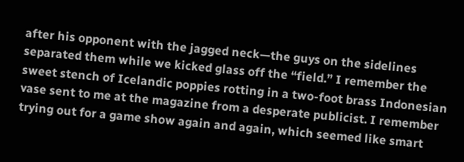after his opponent with the jagged neck—the guys on the sidelines separated them while we kicked glass off the “field.” I remember the sweet stench of Icelandic poppies rotting in a two-foot brass Indonesian vase sent to me at the magazine from a desperate publicist. I remember trying out for a game show again and again, which seemed like smart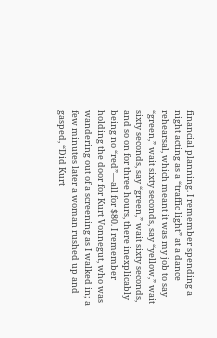financial planning. I remember spending a night acting as a “traffic light” at a dance rehearsal, which meant it was my job to say “green,” wait sixty seconds, say “yellow,” wait sixty seconds, say “green,” wait sixty seconds, and so on for three hours, there inexplicably being no “red”—all for $80. I remember holding the door for Kurt Vonnegut, who was wandering out of a screening as I walked in; a few minutes later a woman rushed up and gasped, “Did Kurt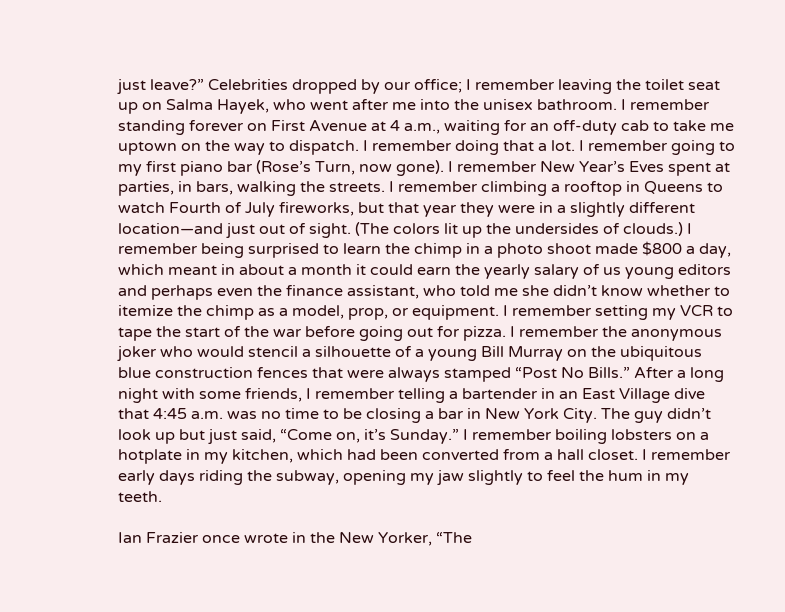just leave?” Celebrities dropped by our office; I remember leaving the toilet seat up on Salma Hayek, who went after me into the unisex bathroom. I remember standing forever on First Avenue at 4 a.m., waiting for an off-duty cab to take me uptown on the way to dispatch. I remember doing that a lot. I remember going to my first piano bar (Rose’s Turn, now gone). I remember New Year’s Eves spent at parties, in bars, walking the streets. I remember climbing a rooftop in Queens to watch Fourth of July fireworks, but that year they were in a slightly different location—and just out of sight. (The colors lit up the undersides of clouds.) I remember being surprised to learn the chimp in a photo shoot made $800 a day, which meant in about a month it could earn the yearly salary of us young editors and perhaps even the finance assistant, who told me she didn’t know whether to itemize the chimp as a model, prop, or equipment. I remember setting my VCR to tape the start of the war before going out for pizza. I remember the anonymous joker who would stencil a silhouette of a young Bill Murray on the ubiquitous blue construction fences that were always stamped “Post No Bills.” After a long night with some friends, I remember telling a bartender in an East Village dive that 4:45 a.m. was no time to be closing a bar in New York City. The guy didn’t look up but just said, “Come on, it’s Sunday.” I remember boiling lobsters on a hotplate in my kitchen, which had been converted from a hall closet. I remember early days riding the subway, opening my jaw slightly to feel the hum in my teeth.

Ian Frazier once wrote in the New Yorker, “The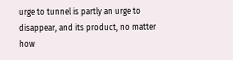urge to tunnel is partly an urge to disappear, and its product, no matter how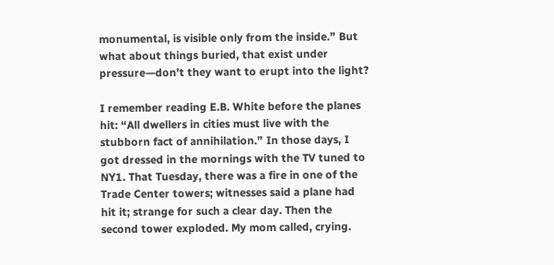monumental, is visible only from the inside.” But what about things buried, that exist under pressure—don’t they want to erupt into the light?

I remember reading E.B. White before the planes hit: “All dwellers in cities must live with the stubborn fact of annihilation.” In those days, I got dressed in the mornings with the TV tuned to NY1. That Tuesday, there was a fire in one of the Trade Center towers; witnesses said a plane had hit it; strange for such a clear day. Then the second tower exploded. My mom called, crying.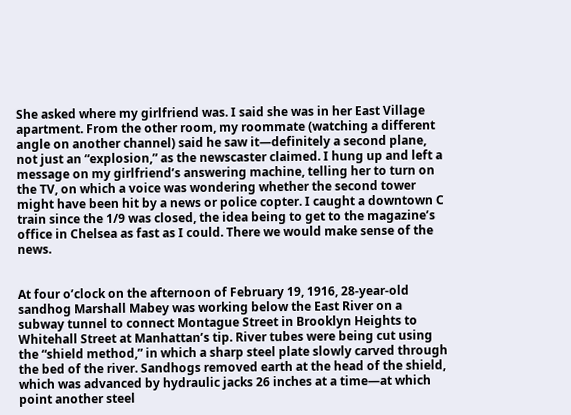She asked where my girlfriend was. I said she was in her East Village apartment. From the other room, my roommate (watching a different angle on another channel) said he saw it—definitely a second plane, not just an “explosion,” as the newscaster claimed. I hung up and left a message on my girlfriend’s answering machine, telling her to turn on the TV, on which a voice was wondering whether the second tower might have been hit by a news or police copter. I caught a downtown C train since the 1/9 was closed, the idea being to get to the magazine’s office in Chelsea as fast as I could. There we would make sense of the news.


At four o’clock on the afternoon of February 19, 1916, 28-year-old sandhog Marshall Mabey was working below the East River on a subway tunnel to connect Montague Street in Brooklyn Heights to Whitehall Street at Manhattan’s tip. River tubes were being cut using the “shield method,” in which a sharp steel plate slowly carved through the bed of the river. Sandhogs removed earth at the head of the shield, which was advanced by hydraulic jacks 26 inches at a time—at which point another steel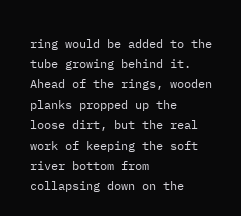ring would be added to the tube growing behind it. Ahead of the rings, wooden planks propped up the loose dirt, but the real work of keeping the soft river bottom from collapsing down on the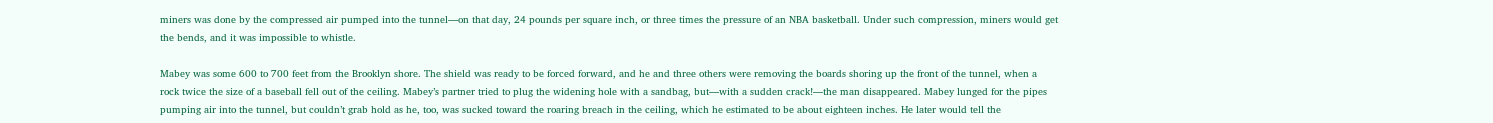miners was done by the compressed air pumped into the tunnel—on that day, 24 pounds per square inch, or three times the pressure of an NBA basketball. Under such compression, miners would get the bends, and it was impossible to whistle.

Mabey was some 600 to 700 feet from the Brooklyn shore. The shield was ready to be forced forward, and he and three others were removing the boards shoring up the front of the tunnel, when a rock twice the size of a baseball fell out of the ceiling. Mabey’s partner tried to plug the widening hole with a sandbag, but—with a sudden crack!—the man disappeared. Mabey lunged for the pipes pumping air into the tunnel, but couldn’t grab hold as he, too, was sucked toward the roaring breach in the ceiling, which he estimated to be about eighteen inches. He later would tell the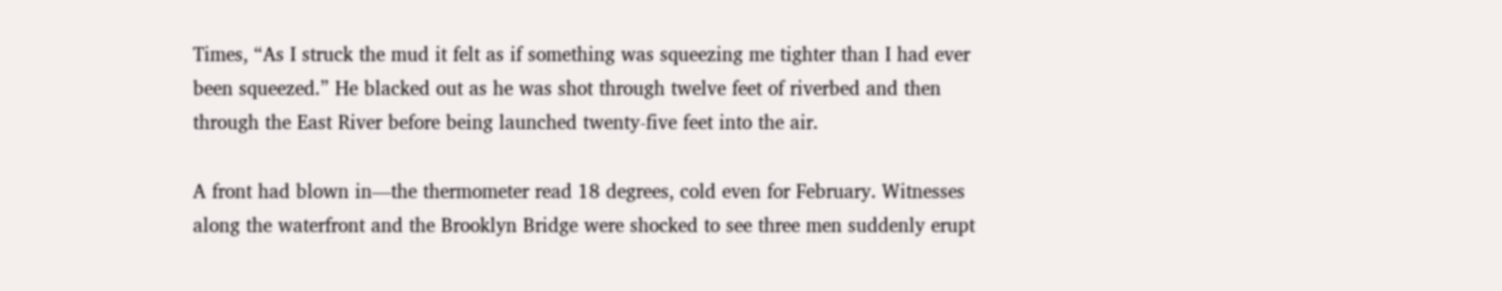Times, “As I struck the mud it felt as if something was squeezing me tighter than I had ever been squeezed.” He blacked out as he was shot through twelve feet of riverbed and then through the East River before being launched twenty-five feet into the air.

A front had blown in—the thermometer read 18 degrees, cold even for February. Witnesses along the waterfront and the Brooklyn Bridge were shocked to see three men suddenly erupt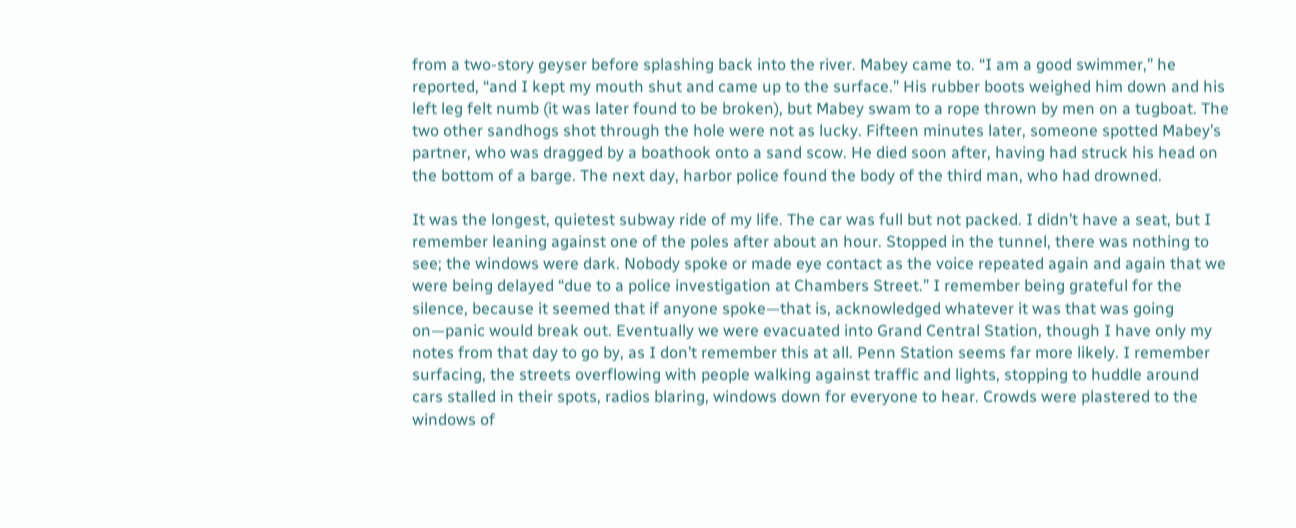from a two-story geyser before splashing back into the river. Mabey came to. “I am a good swimmer,” he reported, “and I kept my mouth shut and came up to the surface.” His rubber boots weighed him down and his left leg felt numb (it was later found to be broken), but Mabey swam to a rope thrown by men on a tugboat. The two other sandhogs shot through the hole were not as lucky. Fifteen minutes later, someone spotted Mabey’s partner, who was dragged by a boathook onto a sand scow. He died soon after, having had struck his head on the bottom of a barge. The next day, harbor police found the body of the third man, who had drowned.

It was the longest, quietest subway ride of my life. The car was full but not packed. I didn’t have a seat, but I remember leaning against one of the poles after about an hour. Stopped in the tunnel, there was nothing to see; the windows were dark. Nobody spoke or made eye contact as the voice repeated again and again that we were being delayed “due to a police investigation at Chambers Street.” I remember being grateful for the silence, because it seemed that if anyone spoke—that is, acknowledged whatever it was that was going on—panic would break out. Eventually we were evacuated into Grand Central Station, though I have only my notes from that day to go by, as I don’t remember this at all. Penn Station seems far more likely. I remember surfacing, the streets overflowing with people walking against traffic and lights, stopping to huddle around cars stalled in their spots, radios blaring, windows down for everyone to hear. Crowds were plastered to the windows of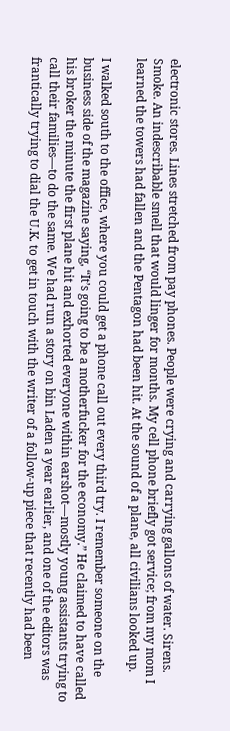electronic stores. Lines stretched from pay phones. People were crying and carrying gallons of water. Sirens. Smoke. An indescribable smell that would linger for months. My cell phone briefly got service; from my mom I learned the towers had fallen and the Pentagon had been hit. At the sound of a plane, all civilians looked up.

I walked south to the office, where you could get a phone call out every third try. I remember someone on the business side of the magazine saying, “It’s going to be a motherfucker for the economy.” He claimed to have called his broker the minute the first plane hit and exhorted everyone within earshot—mostly young assistants trying to call their families—to do the same. We had run a story on bin Laden a year earlier, and one of the editors was frantically trying to dial the U.K. to get in touch with the writer of a follow-up piece that recently had been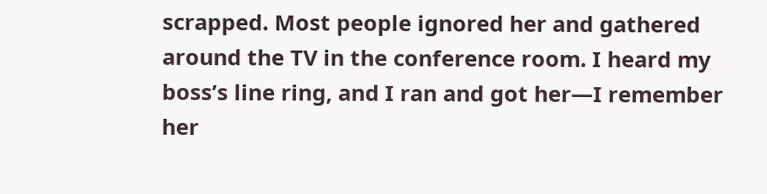scrapped. Most people ignored her and gathered around the TV in the conference room. I heard my boss’s line ring, and I ran and got her—I remember her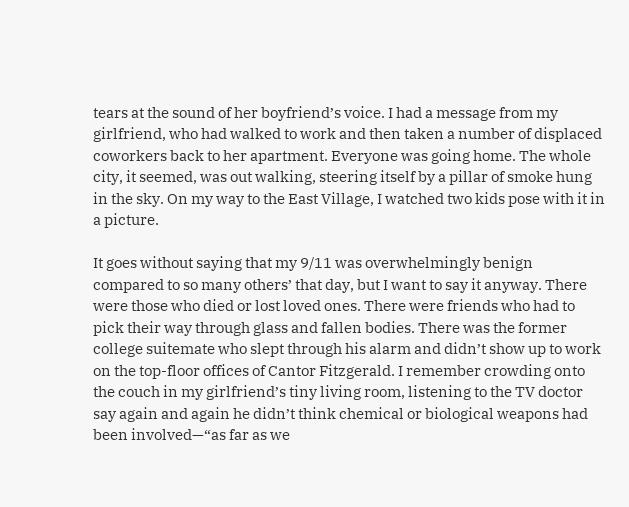tears at the sound of her boyfriend’s voice. I had a message from my girlfriend, who had walked to work and then taken a number of displaced coworkers back to her apartment. Everyone was going home. The whole city, it seemed, was out walking, steering itself by a pillar of smoke hung in the sky. On my way to the East Village, I watched two kids pose with it in a picture.

It goes without saying that my 9/11 was overwhelmingly benign compared to so many others’ that day, but I want to say it anyway. There were those who died or lost loved ones. There were friends who had to pick their way through glass and fallen bodies. There was the former college suitemate who slept through his alarm and didn’t show up to work on the top-floor offices of Cantor Fitzgerald. I remember crowding onto the couch in my girlfriend’s tiny living room, listening to the TV doctor say again and again he didn’t think chemical or biological weapons had been involved—“as far as we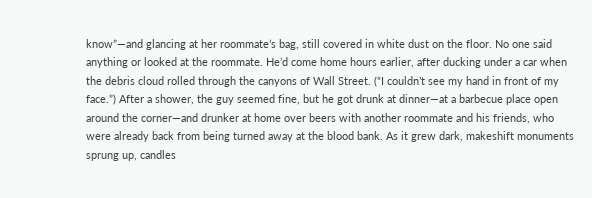know”—and glancing at her roommate’s bag, still covered in white dust on the floor. No one said anything or looked at the roommate. He’d come home hours earlier, after ducking under a car when the debris cloud rolled through the canyons of Wall Street. (“I couldn’t see my hand in front of my face.”) After a shower, the guy seemed fine, but he got drunk at dinner—at a barbecue place open around the corner—and drunker at home over beers with another roommate and his friends, who were already back from being turned away at the blood bank. As it grew dark, makeshift monuments sprung up, candles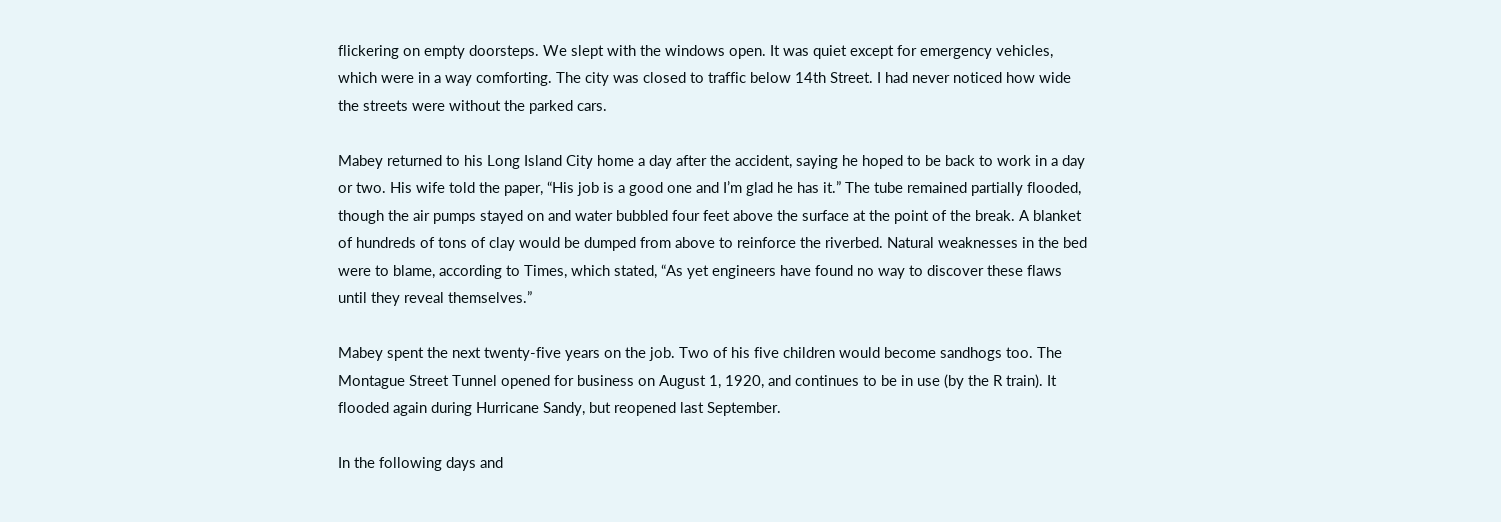flickering on empty doorsteps. We slept with the windows open. It was quiet except for emergency vehicles, which were in a way comforting. The city was closed to traffic below 14th Street. I had never noticed how wide the streets were without the parked cars.

Mabey returned to his Long Island City home a day after the accident, saying he hoped to be back to work in a day or two. His wife told the paper, “His job is a good one and I’m glad he has it.” The tube remained partially flooded, though the air pumps stayed on and water bubbled four feet above the surface at the point of the break. A blanket of hundreds of tons of clay would be dumped from above to reinforce the riverbed. Natural weaknesses in the bed were to blame, according to Times, which stated, “As yet engineers have found no way to discover these flaws until they reveal themselves.”

Mabey spent the next twenty-five years on the job. Two of his five children would become sandhogs too. The Montague Street Tunnel opened for business on August 1, 1920, and continues to be in use (by the R train). It flooded again during Hurricane Sandy, but reopened last September.

In the following days and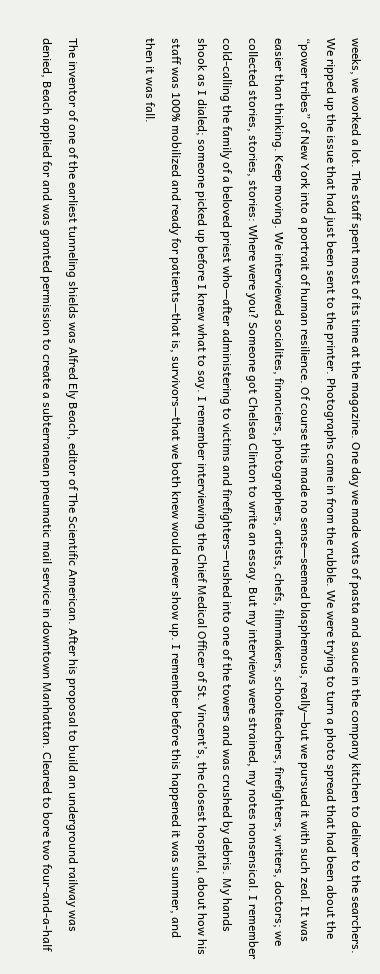weeks, we worked a lot. The staff spent most of its time at the magazine. One day we made vats of pasta and sauce in the company kitchen to deliver to the searchers. We ripped up the issue that had just been sent to the printer. Photographs came in from the rubble. We were trying to turn a photo spread that had been about the “power tribes” of New York into a portrait of human resilience. Of course this made no sense—seemed blasphemous, really—but we pursued it with such zeal. It was easier than thinking. Keep moving. We interviewed socialites, financiers, photographers, artists, chefs, filmmakers, schoolteachers, firefighters, writers, doctors; we collected stories, stories, stories: Where were you? Someone got Chelsea Clinton to write an essay. But my interviews were strained, my notes nonsensical. I remember cold-calling the family of a beloved priest who—after administering to victims and firefighters—rushed into one of the towers and was crushed by debris. My hands shook as I dialed; someone picked up before I knew what to say. I remember interviewing the Chief Medical Officer of St. Vincent’s, the closest hospital, about how his staff was 100% mobilized and ready for patients—that is, survivors—that we both knew would never show up. I remember before this happened it was summer, and then it was fall.


The inventor of one of the earliest tunneling shields was Alfred Ely Beach, editor of The Scientific American. After his proposal to build an underground railway was denied, Beach applied for and was granted permission to create a subterranean pneumatic mail service in downtown Manhattan. Cleared to bore two four-and-a-half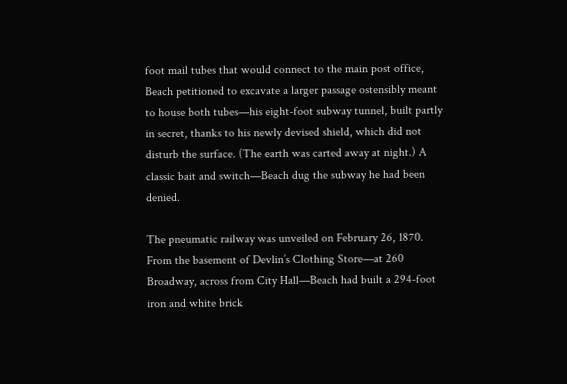foot mail tubes that would connect to the main post office, Beach petitioned to excavate a larger passage ostensibly meant to house both tubes—his eight-foot subway tunnel, built partly in secret, thanks to his newly devised shield, which did not disturb the surface. (The earth was carted away at night.) A classic bait and switch—Beach dug the subway he had been denied.

The pneumatic railway was unveiled on February 26, 1870. From the basement of Devlin’s Clothing Store—at 260 Broadway, across from City Hall—Beach had built a 294-foot iron and white brick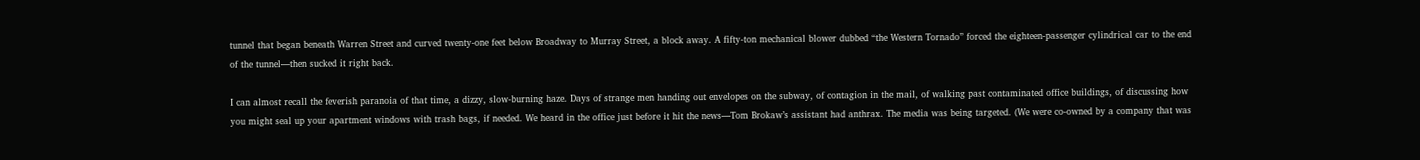tunnel that began beneath Warren Street and curved twenty-one feet below Broadway to Murray Street, a block away. A fifty-ton mechanical blower dubbed “the Western Tornado” forced the eighteen-passenger cylindrical car to the end of the tunnel—then sucked it right back.

I can almost recall the feverish paranoia of that time, a dizzy, slow-burning haze. Days of strange men handing out envelopes on the subway, of contagion in the mail, of walking past contaminated office buildings, of discussing how you might seal up your apartment windows with trash bags, if needed. We heard in the office just before it hit the news—Tom Brokaw’s assistant had anthrax. The media was being targeted. (We were co-owned by a company that was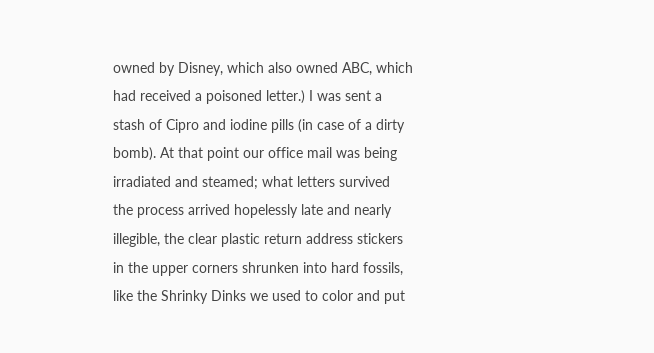owned by Disney, which also owned ABC, which had received a poisoned letter.) I was sent a stash of Cipro and iodine pills (in case of a dirty bomb). At that point our office mail was being irradiated and steamed; what letters survived the process arrived hopelessly late and nearly illegible, the clear plastic return address stickers in the upper corners shrunken into hard fossils, like the Shrinky Dinks we used to color and put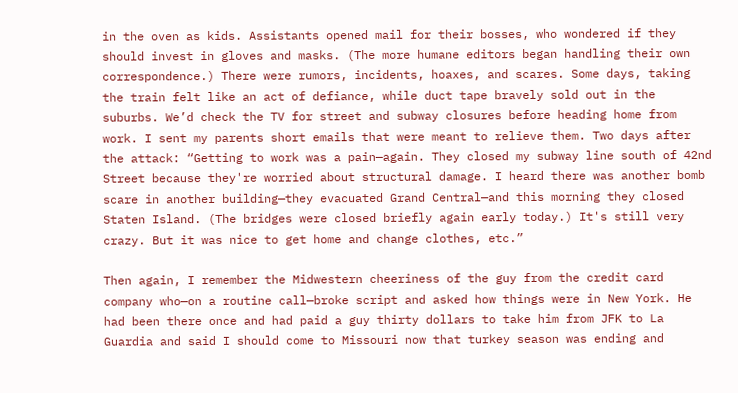in the oven as kids. Assistants opened mail for their bosses, who wondered if they should invest in gloves and masks. (The more humane editors began handling their own correspondence.) There were rumors, incidents, hoaxes, and scares. Some days, taking the train felt like an act of defiance, while duct tape bravely sold out in the suburbs. We’d check the TV for street and subway closures before heading home from work. I sent my parents short emails that were meant to relieve them. Two days after the attack: “Getting to work was a pain—again. They closed my subway line south of 42nd Street because they're worried about structural damage. I heard there was another bomb scare in another building—they evacuated Grand Central—and this morning they closed Staten Island. (The bridges were closed briefly again early today.) It's still very crazy. But it was nice to get home and change clothes, etc.”

Then again, I remember the Midwestern cheeriness of the guy from the credit card company who—on a routine call—broke script and asked how things were in New York. He had been there once and had paid a guy thirty dollars to take him from JFK to La Guardia and said I should come to Missouri now that turkey season was ending and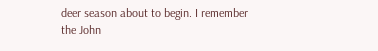deer season about to begin. I remember the John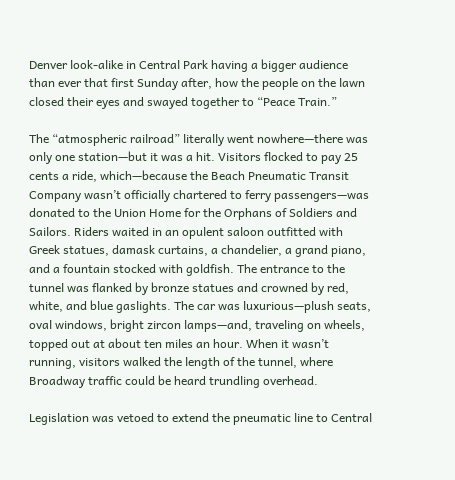Denver look-alike in Central Park having a bigger audience than ever that first Sunday after, how the people on the lawn closed their eyes and swayed together to “Peace Train.”

The “atmospheric railroad” literally went nowhere—there was only one station—but it was a hit. Visitors flocked to pay 25 cents a ride, which—because the Beach Pneumatic Transit Company wasn’t officially chartered to ferry passengers—was donated to the Union Home for the Orphans of Soldiers and Sailors. Riders waited in an opulent saloon outfitted with Greek statues, damask curtains, a chandelier, a grand piano, and a fountain stocked with goldfish. The entrance to the tunnel was flanked by bronze statues and crowned by red, white, and blue gaslights. The car was luxurious—plush seats, oval windows, bright zircon lamps—and, traveling on wheels, topped out at about ten miles an hour. When it wasn’t running, visitors walked the length of the tunnel, where Broadway traffic could be heard trundling overhead.

Legislation was vetoed to extend the pneumatic line to Central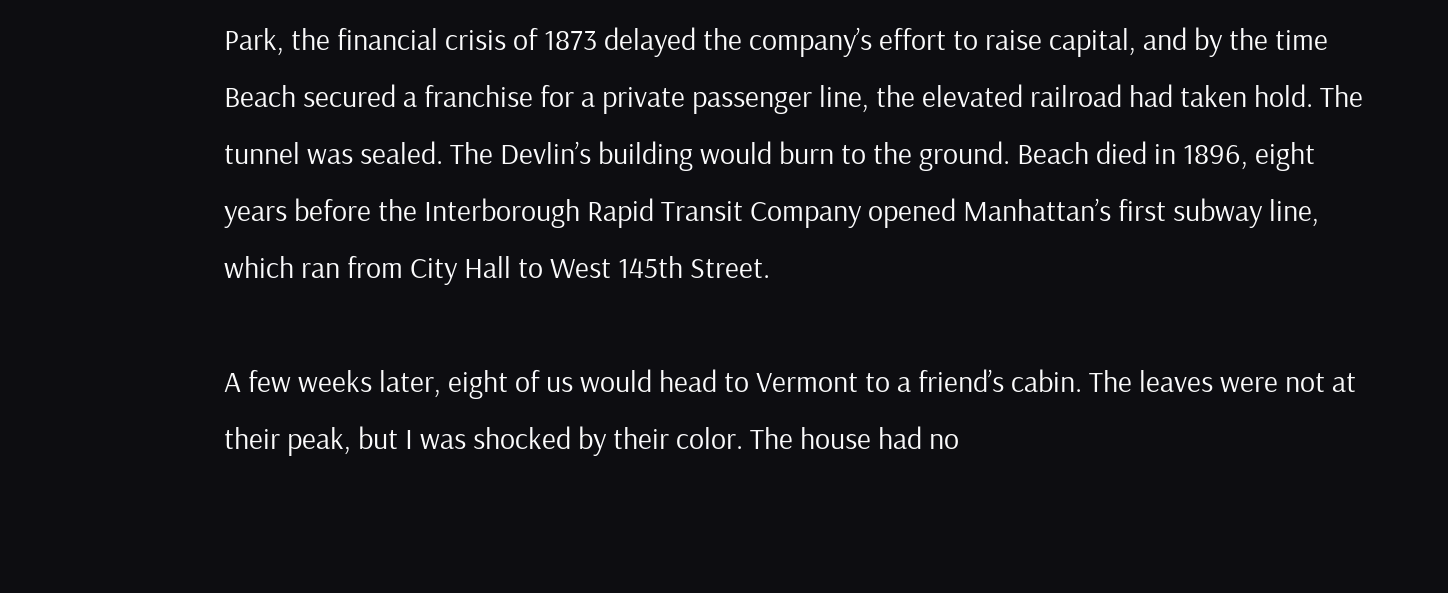Park, the financial crisis of 1873 delayed the company’s effort to raise capital, and by the time Beach secured a franchise for a private passenger line, the elevated railroad had taken hold. The tunnel was sealed. The Devlin’s building would burn to the ground. Beach died in 1896, eight years before the Interborough Rapid Transit Company opened Manhattan’s first subway line, which ran from City Hall to West 145th Street.

A few weeks later, eight of us would head to Vermont to a friend’s cabin. The leaves were not at their peak, but I was shocked by their color. The house had no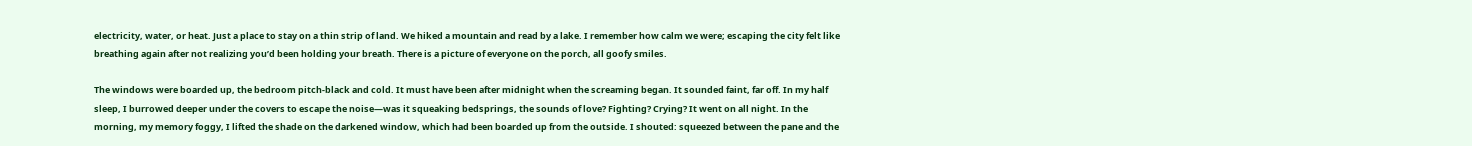electricity, water, or heat. Just a place to stay on a thin strip of land. We hiked a mountain and read by a lake. I remember how calm we were; escaping the city felt like breathing again after not realizing you’d been holding your breath. There is a picture of everyone on the porch, all goofy smiles.

The windows were boarded up, the bedroom pitch-black and cold. It must have been after midnight when the screaming began. It sounded faint, far off. In my half sleep, I burrowed deeper under the covers to escape the noise—was it squeaking bedsprings, the sounds of love? Fighting? Crying? It went on all night. In the morning, my memory foggy, I lifted the shade on the darkened window, which had been boarded up from the outside. I shouted: squeezed between the pane and the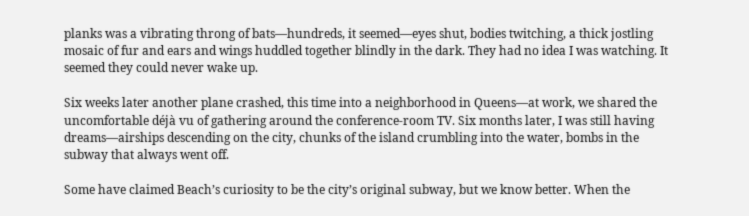planks was a vibrating throng of bats—hundreds, it seemed—eyes shut, bodies twitching, a thick jostling mosaic of fur and ears and wings huddled together blindly in the dark. They had no idea I was watching. It seemed they could never wake up.

Six weeks later another plane crashed, this time into a neighborhood in Queens—at work, we shared the uncomfortable déjà vu of gathering around the conference-room TV. Six months later, I was still having dreams—airships descending on the city, chunks of the island crumbling into the water, bombs in the subway that always went off.

Some have claimed Beach’s curiosity to be the city’s original subway, but we know better. When the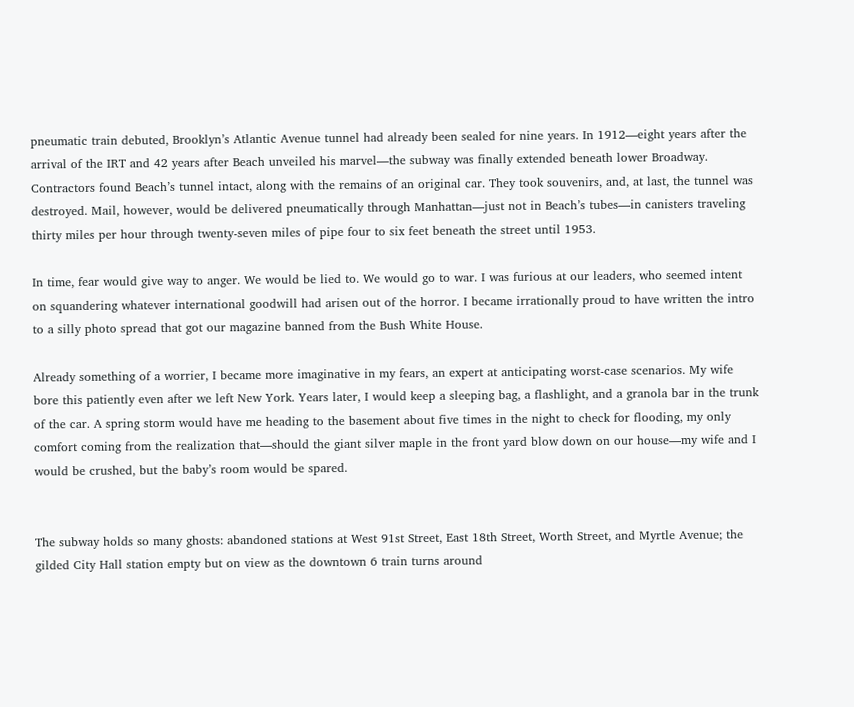pneumatic train debuted, Brooklyn’s Atlantic Avenue tunnel had already been sealed for nine years. In 1912—eight years after the arrival of the IRT and 42 years after Beach unveiled his marvel—the subway was finally extended beneath lower Broadway. Contractors found Beach’s tunnel intact, along with the remains of an original car. They took souvenirs, and, at last, the tunnel was destroyed. Mail, however, would be delivered pneumatically through Manhattan—just not in Beach’s tubes—in canisters traveling thirty miles per hour through twenty-seven miles of pipe four to six feet beneath the street until 1953.

In time, fear would give way to anger. We would be lied to. We would go to war. I was furious at our leaders, who seemed intent on squandering whatever international goodwill had arisen out of the horror. I became irrationally proud to have written the intro to a silly photo spread that got our magazine banned from the Bush White House.

Already something of a worrier, I became more imaginative in my fears, an expert at anticipating worst-case scenarios. My wife bore this patiently even after we left New York. Years later, I would keep a sleeping bag, a flashlight, and a granola bar in the trunk of the car. A spring storm would have me heading to the basement about five times in the night to check for flooding, my only comfort coming from the realization that—should the giant silver maple in the front yard blow down on our house—my wife and I would be crushed, but the baby’s room would be spared.


The subway holds so many ghosts: abandoned stations at West 91st Street, East 18th Street, Worth Street, and Myrtle Avenue; the gilded City Hall station empty but on view as the downtown 6 train turns around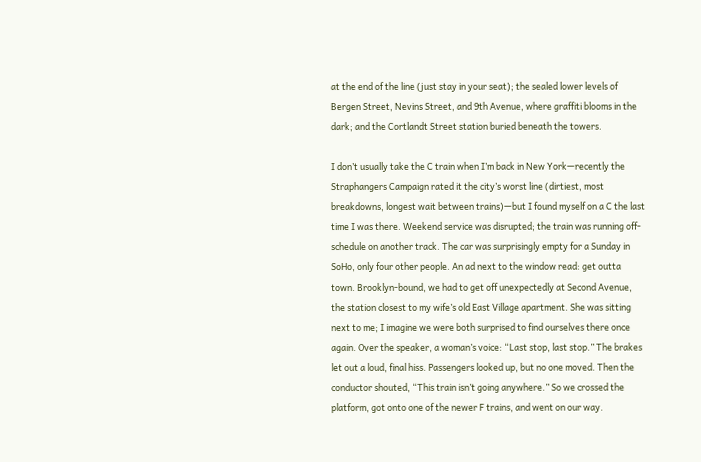at the end of the line (just stay in your seat); the sealed lower levels of Bergen Street, Nevins Street, and 9th Avenue, where graffiti blooms in the dark; and the Cortlandt Street station buried beneath the towers.

I don’t usually take the C train when I’m back in New York—recently the Straphangers Campaign rated it the city’s worst line (dirtiest, most breakdowns, longest wait between trains)—but I found myself on a C the last time I was there. Weekend service was disrupted; the train was running off-schedule on another track. The car was surprisingly empty for a Sunday in SoHo, only four other people. An ad next to the window read: get outta town. Brooklyn-bound, we had to get off unexpectedly at Second Avenue, the station closest to my wife’s old East Village apartment. She was sitting next to me; I imagine we were both surprised to find ourselves there once again. Over the speaker, a woman’s voice: “Last stop, last stop.” The brakes let out a loud, final hiss. Passengers looked up, but no one moved. Then the conductor shouted, “This train isn’t going anywhere.” So we crossed the platform, got onto one of the newer F trains, and went on our way.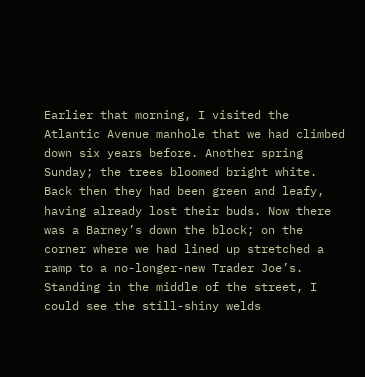Earlier that morning, I visited the Atlantic Avenue manhole that we had climbed down six years before. Another spring Sunday; the trees bloomed bright white. Back then they had been green and leafy, having already lost their buds. Now there was a Barney’s down the block; on the corner where we had lined up stretched a ramp to a no-longer-new Trader Joe’s. Standing in the middle of the street, I could see the still-shiny welds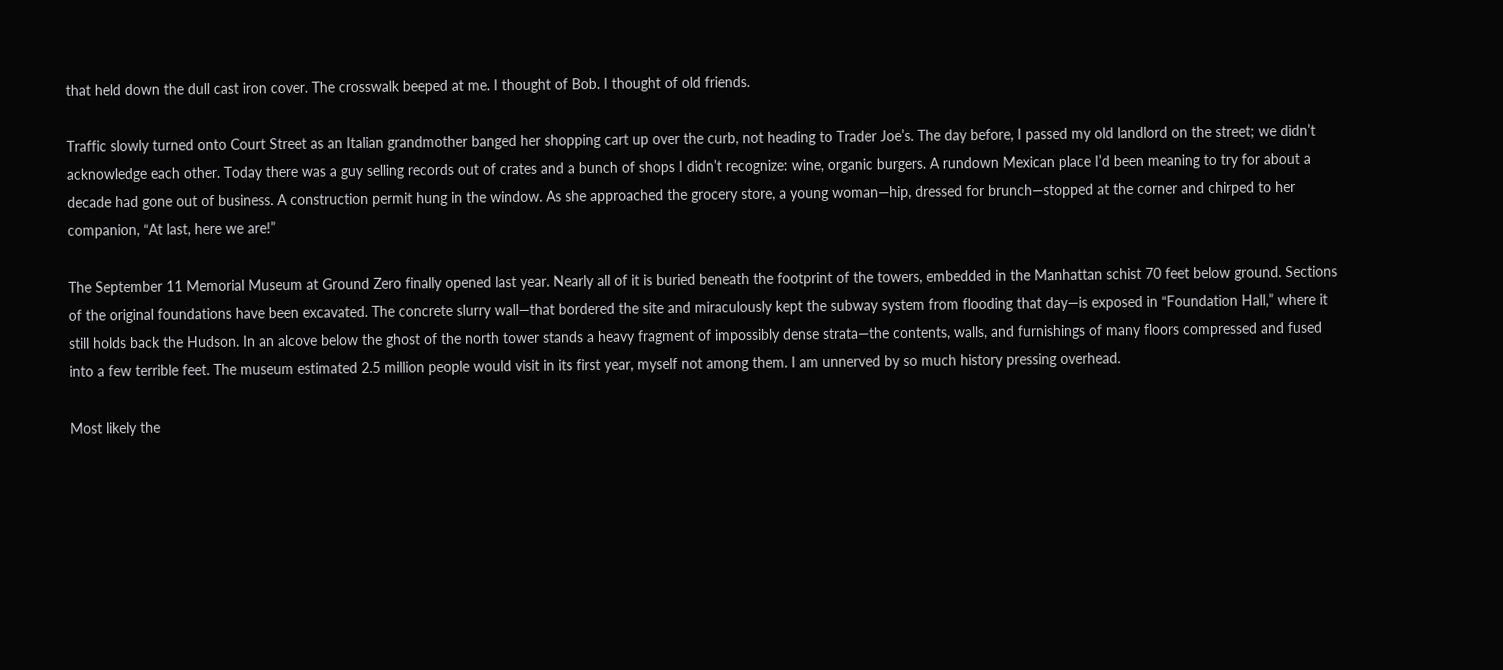that held down the dull cast iron cover. The crosswalk beeped at me. I thought of Bob. I thought of old friends.

Traffic slowly turned onto Court Street as an Italian grandmother banged her shopping cart up over the curb, not heading to Trader Joe’s. The day before, I passed my old landlord on the street; we didn’t acknowledge each other. Today there was a guy selling records out of crates and a bunch of shops I didn’t recognize: wine, organic burgers. A rundown Mexican place I’d been meaning to try for about a decade had gone out of business. A construction permit hung in the window. As she approached the grocery store, a young woman—hip, dressed for brunch—stopped at the corner and chirped to her companion, “At last, here we are!”

The September 11 Memorial Museum at Ground Zero finally opened last year. Nearly all of it is buried beneath the footprint of the towers, embedded in the Manhattan schist 70 feet below ground. Sections of the original foundations have been excavated. The concrete slurry wall—that bordered the site and miraculously kept the subway system from flooding that day—is exposed in “Foundation Hall,” where it still holds back the Hudson. In an alcove below the ghost of the north tower stands a heavy fragment of impossibly dense strata—the contents, walls, and furnishings of many floors compressed and fused into a few terrible feet. The museum estimated 2.5 million people would visit in its first year, myself not among them. I am unnerved by so much history pressing overhead.

Most likely the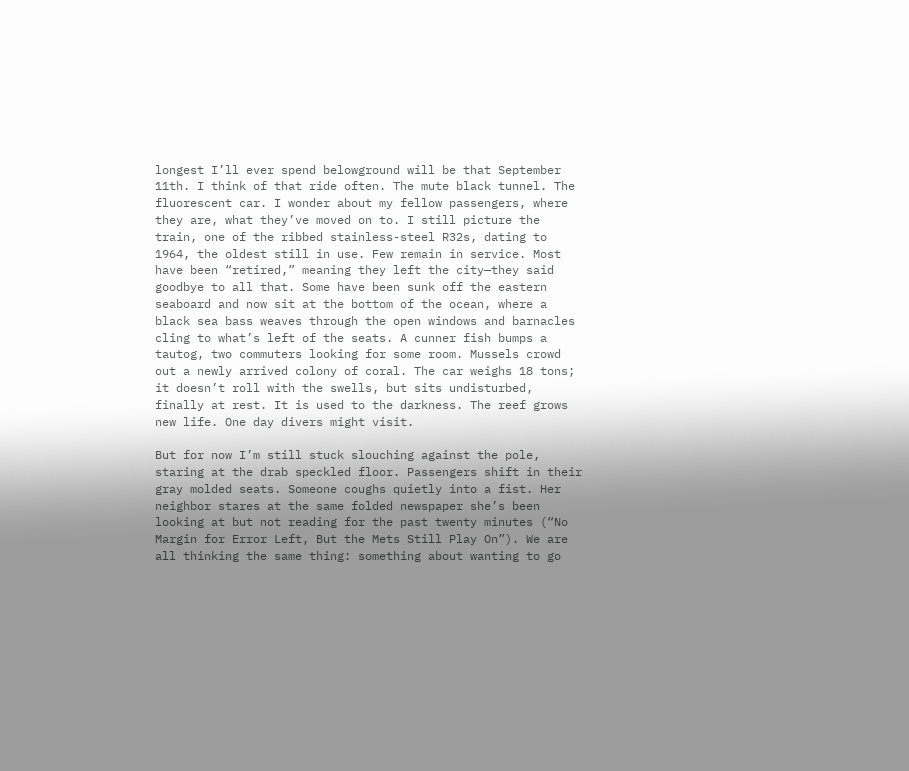longest I’ll ever spend belowground will be that September 11th. I think of that ride often. The mute black tunnel. The fluorescent car. I wonder about my fellow passengers, where they are, what they’ve moved on to. I still picture the train, one of the ribbed stainless-steel R32s, dating to 1964, the oldest still in use. Few remain in service. Most have been “retired,” meaning they left the city—they said goodbye to all that. Some have been sunk off the eastern seaboard and now sit at the bottom of the ocean, where a black sea bass weaves through the open windows and barnacles cling to what’s left of the seats. A cunner fish bumps a tautog, two commuters looking for some room. Mussels crowd out a newly arrived colony of coral. The car weighs 18 tons; it doesn’t roll with the swells, but sits undisturbed, finally at rest. It is used to the darkness. The reef grows new life. One day divers might visit.

But for now I’m still stuck slouching against the pole, staring at the drab speckled floor. Passengers shift in their gray molded seats. Someone coughs quietly into a fist. Her neighbor stares at the same folded newspaper she’s been looking at but not reading for the past twenty minutes (“No Margin for Error Left, But the Mets Still Play On”). We are all thinking the same thing: something about wanting to go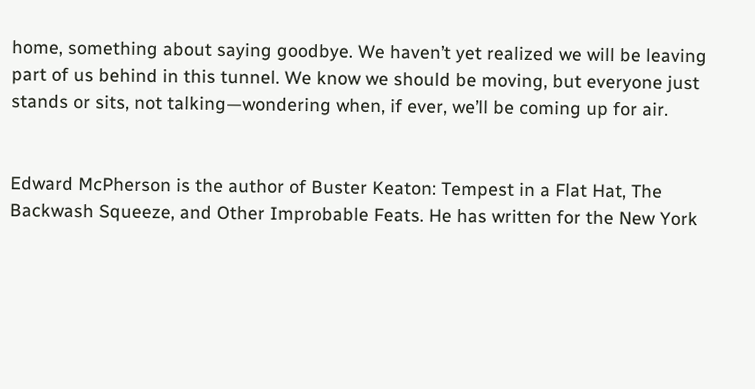home, something about saying goodbye. We haven’t yet realized we will be leaving part of us behind in this tunnel. We know we should be moving, but everyone just stands or sits, not talking—wondering when, if ever, we’ll be coming up for air.


Edward McPherson is the author of Buster Keaton: Tempest in a Flat Hat, The Backwash Squeeze, and Other Improbable Feats. He has written for the New York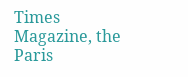Times Magazine, the Paris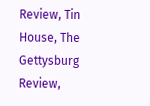Review, Tin House, The Gettysburg Review,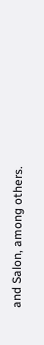and Salon, among others.